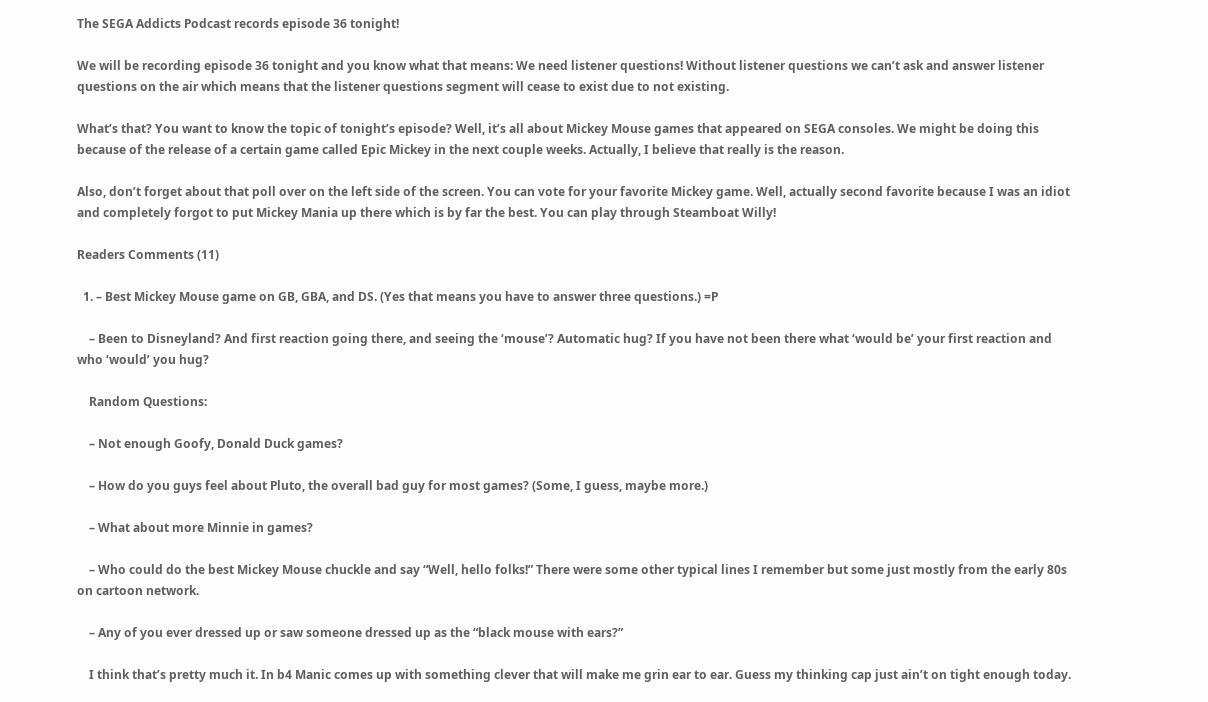The SEGA Addicts Podcast records episode 36 tonight!

We will be recording episode 36 tonight and you know what that means: We need listener questions! Without listener questions we can’t ask and answer listener questions on the air which means that the listener questions segment will cease to exist due to not existing.

What’s that? You want to know the topic of tonight’s episode? Well, it’s all about Mickey Mouse games that appeared on SEGA consoles. We might be doing this because of the release of a certain game called Epic Mickey in the next couple weeks. Actually, I believe that really is the reason.

Also, don’t forget about that poll over on the left side of the screen. You can vote for your favorite Mickey game. Well, actually second favorite because I was an idiot and completely forgot to put Mickey Mania up there which is by far the best. You can play through Steamboat Willy!

Readers Comments (11)

  1. – Best Mickey Mouse game on GB, GBA, and DS. (Yes that means you have to answer three questions.) =P

    – Been to Disneyland? And first reaction going there, and seeing the ‘mouse’? Automatic hug? If you have not been there what ‘would be’ your first reaction and who ‘would’ you hug?

    Random Questions:

    – Not enough Goofy, Donald Duck games?

    – How do you guys feel about Pluto, the overall bad guy for most games? (Some, I guess, maybe more.)

    – What about more Minnie in games?

    – Who could do the best Mickey Mouse chuckle and say “Well, hello folks!” There were some other typical lines I remember but some just mostly from the early 80s on cartoon network.

    – Any of you ever dressed up or saw someone dressed up as the “black mouse with ears?”

    I think that’s pretty much it. In b4 Manic comes up with something clever that will make me grin ear to ear. Guess my thinking cap just ain’t on tight enough today.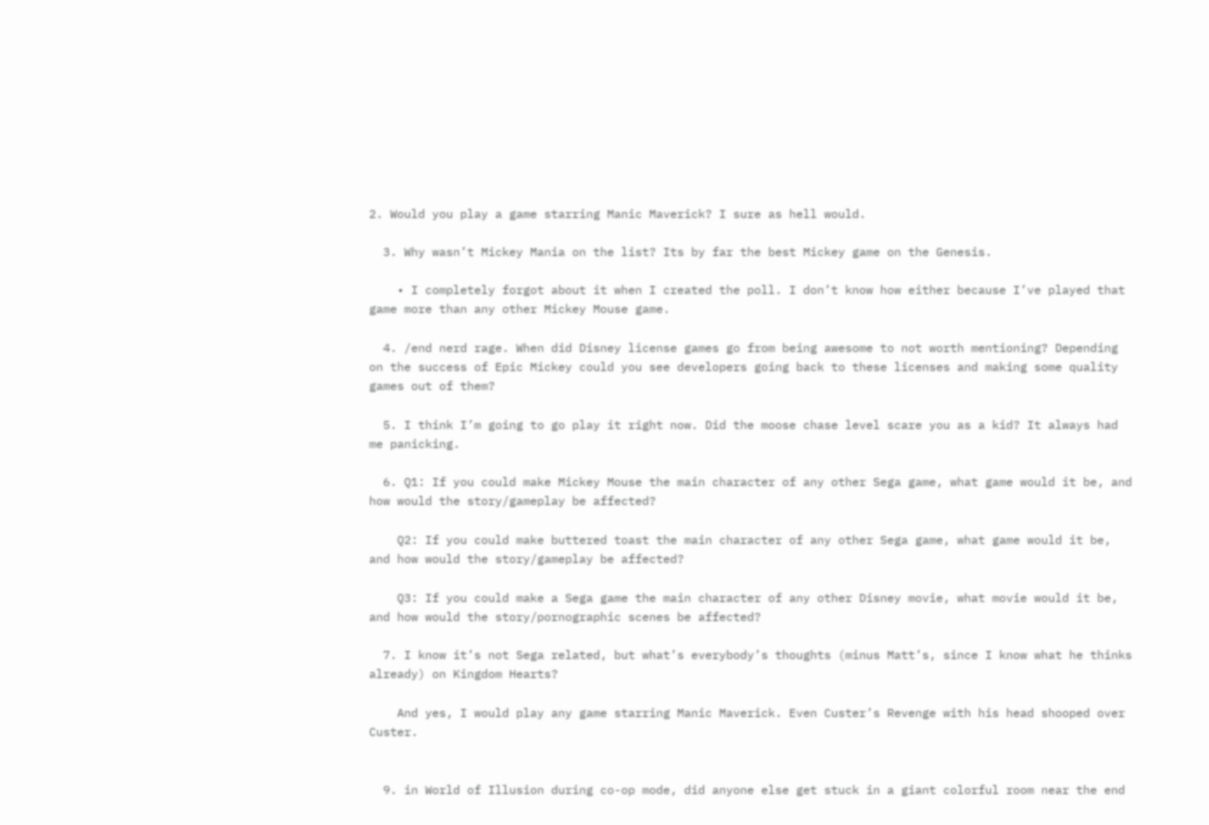2. Would you play a game starring Manic Maverick? I sure as hell would.

  3. Why wasn’t Mickey Mania on the list? Its by far the best Mickey game on the Genesis.

    • I completely forgot about it when I created the poll. I don’t know how either because I’ve played that game more than any other Mickey Mouse game.

  4. /end nerd rage. When did Disney license games go from being awesome to not worth mentioning? Depending on the success of Epic Mickey could you see developers going back to these licenses and making some quality games out of them?

  5. I think I’m going to go play it right now. Did the moose chase level scare you as a kid? It always had me panicking.

  6. Q1: If you could make Mickey Mouse the main character of any other Sega game, what game would it be, and how would the story/gameplay be affected?

    Q2: If you could make buttered toast the main character of any other Sega game, what game would it be, and how would the story/gameplay be affected?

    Q3: If you could make a Sega game the main character of any other Disney movie, what movie would it be, and how would the story/pornographic scenes be affected?

  7. I know it’s not Sega related, but what’s everybody’s thoughts (minus Matt’s, since I know what he thinks already) on Kingdom Hearts?

    And yes, I would play any game starring Manic Maverick. Even Custer’s Revenge with his head shooped over Custer.


  9. in World of Illusion during co-op mode, did anyone else get stuck in a giant colorful room near the end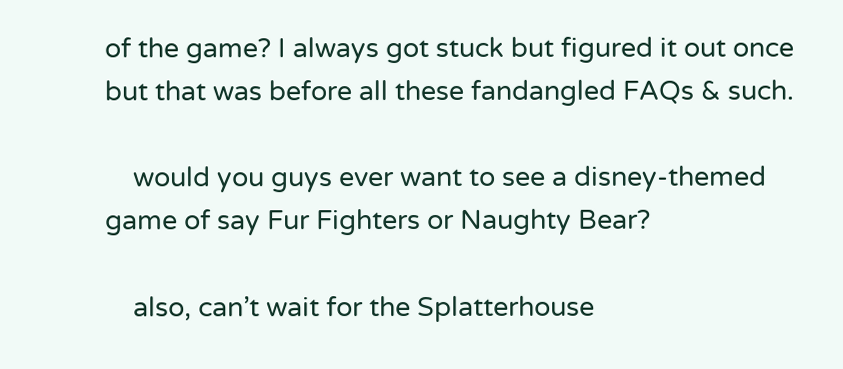of the game? I always got stuck but figured it out once but that was before all these fandangled FAQs & such.

    would you guys ever want to see a disney-themed game of say Fur Fighters or Naughty Bear?

    also, can’t wait for the Splatterhouse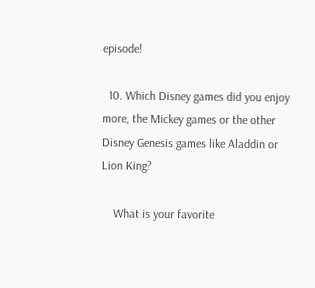episode!

  10. Which Disney games did you enjoy more, the Mickey games or the other Disney Genesis games like Aladdin or Lion King?

    What is your favorite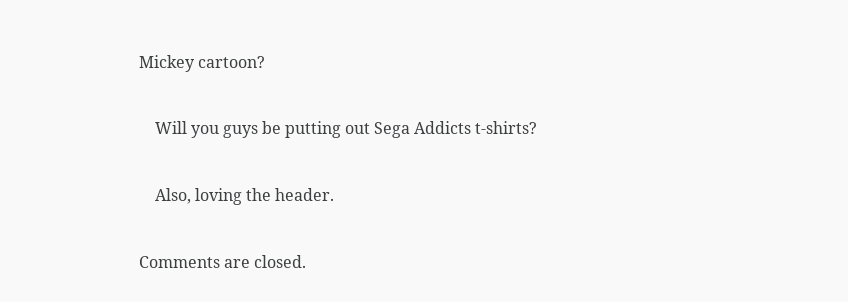Mickey cartoon?

    Will you guys be putting out Sega Addicts t-shirts?

    Also, loving the header.

Comments are closed.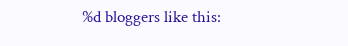%d bloggers like this: